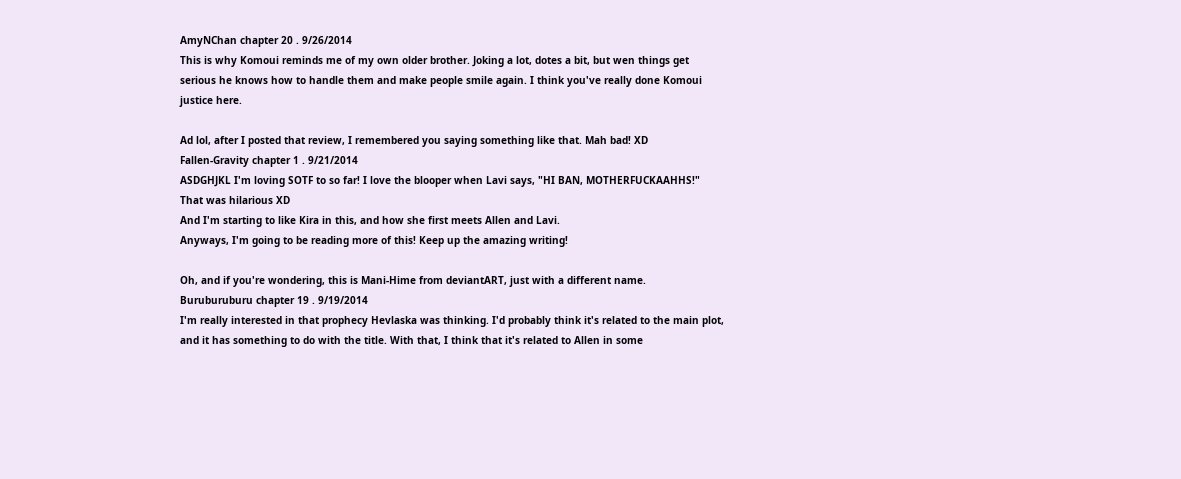AmyNChan chapter 20 . 9/26/2014
This is why Komoui reminds me of my own older brother. Joking a lot, dotes a bit, but wen things get serious he knows how to handle them and make people smile again. I think you've really done Komoui justice here.

Ad lol, after I posted that review, I remembered you saying something like that. Mah bad! XD
Fallen-Gravity chapter 1 . 9/21/2014
ASDGHJKL I'm loving SOTF to so far! I love the blooper when Lavi says, "HI BAN, MOTHERFUCKAAHHS!" That was hilarious XD
And I'm starting to like Kira in this, and how she first meets Allen and Lavi.
Anyways, I'm going to be reading more of this! Keep up the amazing writing!

Oh, and if you're wondering, this is Mani-Hime from deviantART, just with a different name.
Buruburuburu chapter 19 . 9/19/2014
I'm really interested in that prophecy Hevlaska was thinking. I'd probably think it's related to the main plot, and it has something to do with the title. With that, I think that it's related to Allen in some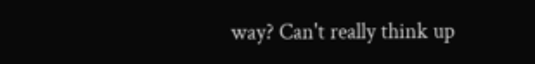way? Can't really think up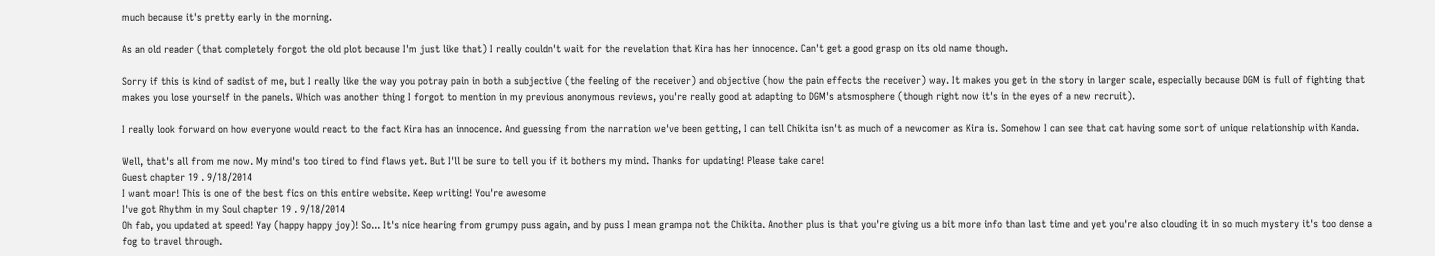much because it's pretty early in the morning.

As an old reader (that completely forgot the old plot because I'm just like that) I really couldn't wait for the revelation that Kira has her innocence. Can't get a good grasp on its old name though.

Sorry if this is kind of sadist of me, but I really like the way you potray pain in both a subjective (the feeling of the receiver) and objective (how the pain effects the receiver) way. It makes you get in the story in larger scale, especially because DGM is full of fighting that makes you lose yourself in the panels. Which was another thing I forgot to mention in my previous anonymous reviews, you're really good at adapting to DGM's atsmosphere (though right now it's in the eyes of a new recruit).

I really look forward on how everyone would react to the fact Kira has an innocence. And guessing from the narration we've been getting, I can tell Chikita isn't as much of a newcomer as Kira is. Somehow I can see that cat having some sort of unique relationship with Kanda.

Well, that's all from me now. My mind's too tired to find flaws yet. But I'll be sure to tell you if it bothers my mind. Thanks for updating! Please take care!
Guest chapter 19 . 9/18/2014
I want moar! This is one of the best fics on this entire website. Keep writing! You're awesome
I've got Rhythm in my Soul chapter 19 . 9/18/2014
Oh fab, you updated at speed! Yay (happy happy joy)! So... It's nice hearing from grumpy puss again, and by puss I mean grampa not the Chikita. Another plus is that you're giving us a bit more info than last time and yet you're also clouding it in so much mystery it's too dense a fog to travel through.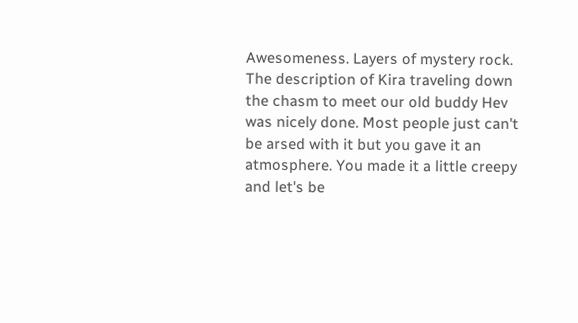Awesomeness. Layers of mystery rock.
The description of Kira traveling down the chasm to meet our old buddy Hev was nicely done. Most people just can't be arsed with it but you gave it an atmosphere. You made it a little creepy and let's be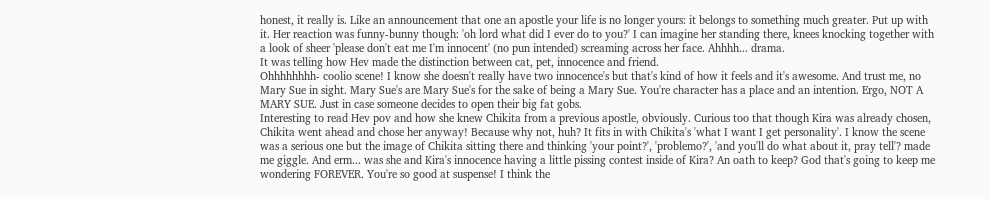honest, it really is. Like an announcement that one an apostle your life is no longer yours: it belongs to something much greater. Put up with it. Her reaction was funny-bunny though: 'oh lord what did I ever do to you?' I can imagine her standing there, knees knocking together with a look of sheer 'please don't eat me I'm innocent' (no pun intended) screaming across her face. Ahhhh... drama.
It was telling how Hev made the distinction between cat, pet, innocence and friend.
Ohhhhhhhh- coolio scene! I know she doesn't really have two innocence's but that's kind of how it feels and it's awesome. And trust me, no Mary Sue in sight. Mary Sue's are Mary Sue's for the sake of being a Mary Sue. You're character has a place and an intention. Ergo, NOT A MARY SUE. Just in case someone decides to open their big fat gobs.
Interesting to read Hev pov and how she knew Chikita from a previous apostle, obviously. Curious too that though Kira was already chosen, Chikita went ahead and chose her anyway! Because why not, huh? It fits in with Chikita's 'what I want I get personality'. I know the scene was a serious one but the image of Chikita sitting there and thinking 'your point?', 'problemo?', 'and you'll do what about it, pray tell'? made me giggle. And erm... was she and Kira's innocence having a little pissing contest inside of Kira? An oath to keep? God that's going to keep me wondering FOREVER. You're so good at suspense! I think the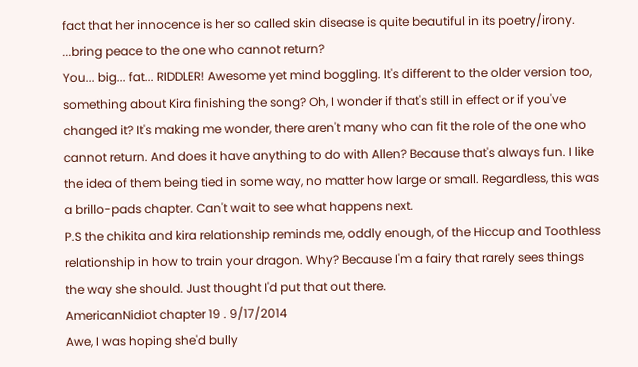fact that her innocence is her so called skin disease is quite beautiful in its poetry/irony.
...bring peace to the one who cannot return?
You... big... fat... RIDDLER! Awesome yet mind boggling. It's different to the older version too, something about Kira finishing the song? Oh, I wonder if that's still in effect or if you've changed it? It's making me wonder, there aren't many who can fit the role of the one who cannot return. And does it have anything to do with Allen? Because that's always fun. I like the idea of them being tied in some way, no matter how large or small. Regardless, this was a brillo-pads chapter. Can't wait to see what happens next.
P.S the chikita and kira relationship reminds me, oddly enough, of the Hiccup and Toothless relationship in how to train your dragon. Why? Because I'm a fairy that rarely sees things the way she should. Just thought I'd put that out there.
AmericanNidiot chapter 19 . 9/17/2014
Awe, I was hoping she'd bully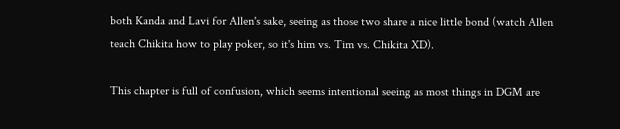both Kanda and Lavi for Allen's sake, seeing as those two share a nice little bond (watch Allen teach Chikita how to play poker, so it's him vs. Tim vs. Chikita XD).

This chapter is full of confusion, which seems intentional seeing as most things in DGM are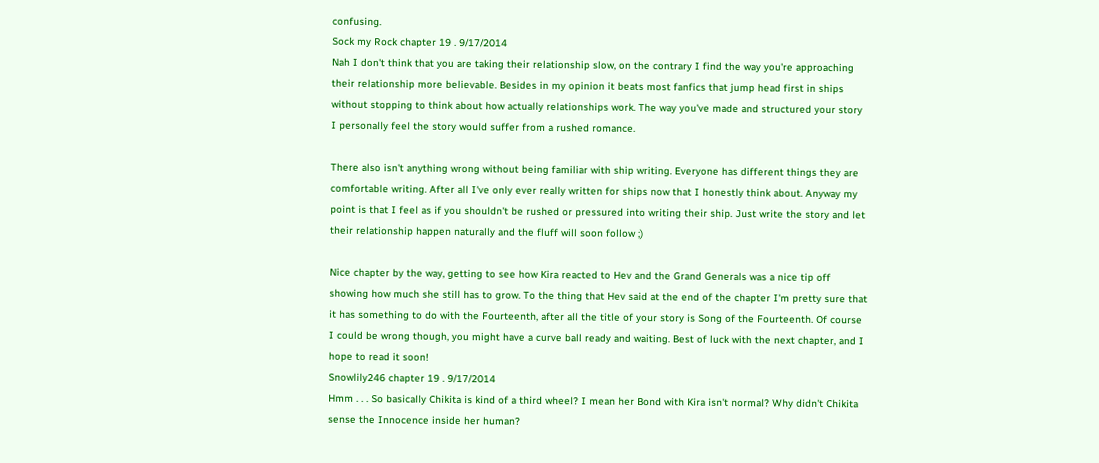confusing.
Sock my Rock chapter 19 . 9/17/2014
Nah I don't think that you are taking their relationship slow, on the contrary I find the way you're approaching their relationship more believable. Besides in my opinion it beats most fanfics that jump head first in ships without stopping to think about how actually relationships work. The way you've made and structured your story I personally feel the story would suffer from a rushed romance.

There also isn't anything wrong without being familiar with ship writing. Everyone has different things they are comfortable writing. After all I've only ever really written for ships now that I honestly think about. Anyway my point is that I feel as if you shouldn't be rushed or pressured into writing their ship. Just write the story and let their relationship happen naturally and the fluff will soon follow ;)

Nice chapter by the way, getting to see how Kira reacted to Hev and the Grand Generals was a nice tip off showing how much she still has to grow. To the thing that Hev said at the end of the chapter I'm pretty sure that it has something to do with the Fourteenth, after all the title of your story is Song of the Fourteenth. Of course I could be wrong though, you might have a curve ball ready and waiting. Best of luck with the next chapter, and I hope to read it soon!
Snowlily246 chapter 19 . 9/17/2014
Hmm . . . So basically Chikita is kind of a third wheel? I mean her Bond with Kira isn't normal? Why didn't Chikita sense the Innocence inside her human?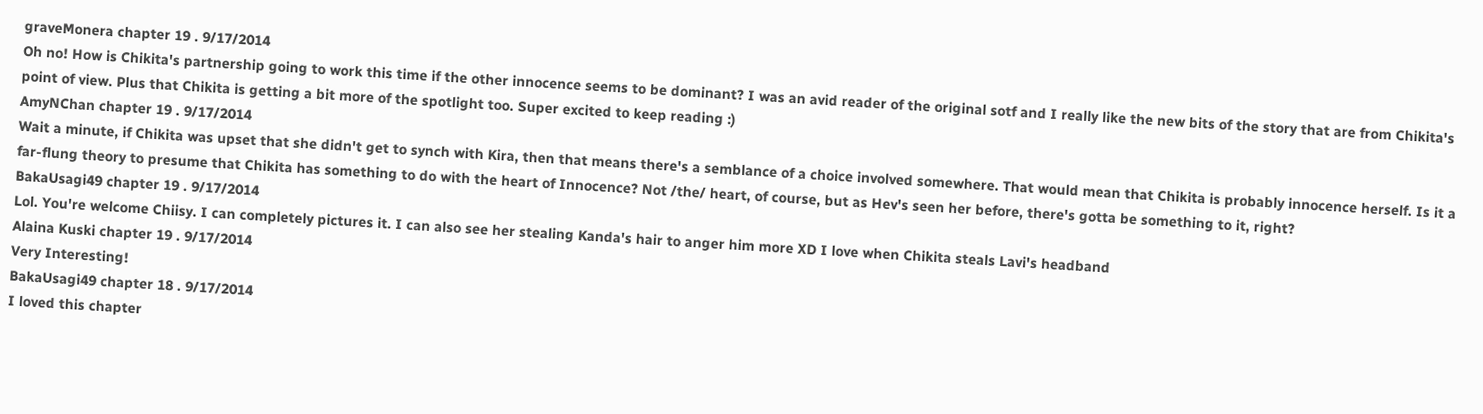graveMonera chapter 19 . 9/17/2014
Oh no! How is Chikita's partnership going to work this time if the other innocence seems to be dominant? I was an avid reader of the original sotf and I really like the new bits of the story that are from Chikita's point of view. Plus that Chikita is getting a bit more of the spotlight too. Super excited to keep reading :)
AmyNChan chapter 19 . 9/17/2014
Wait a minute, if Chikita was upset that she didn't get to synch with Kira, then that means there's a semblance of a choice involved somewhere. That would mean that Chikita is probably innocence herself. Is it a far-flung theory to presume that Chikita has something to do with the heart of Innocence? Not /the/ heart, of course, but as Hev's seen her before, there's gotta be something to it, right?
BakaUsagi49 chapter 19 . 9/17/2014
Lol. You're welcome Chiisy. I can completely pictures it. I can also see her stealing Kanda's hair to anger him more XD I love when Chikita steals Lavi's headband
Alaina Kuski chapter 19 . 9/17/2014
Very Interesting!
BakaUsagi49 chapter 18 . 9/17/2014
I loved this chapter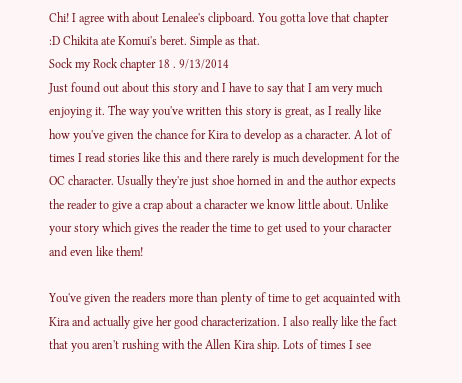Chi! I agree with about Lenalee's clipboard. You gotta love that chapter :D Chikita ate Komui's beret. Simple as that.
Sock my Rock chapter 18 . 9/13/2014
Just found out about this story and I have to say that I am very much enjoying it. The way you've written this story is great, as I really like how you've given the chance for Kira to develop as a character. A lot of times I read stories like this and there rarely is much development for the OC character. Usually they're just shoe horned in and the author expects the reader to give a crap about a character we know little about. Unlike your story which gives the reader the time to get used to your character and even like them!

You've given the readers more than plenty of time to get acquainted with Kira and actually give her good characterization. I also really like the fact that you aren't rushing with the Allen Kira ship. Lots of times I see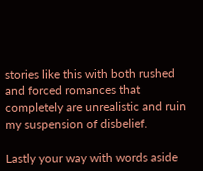stories like this with both rushed and forced romances that completely are unrealistic and ruin my suspension of disbelief.

Lastly your way with words aside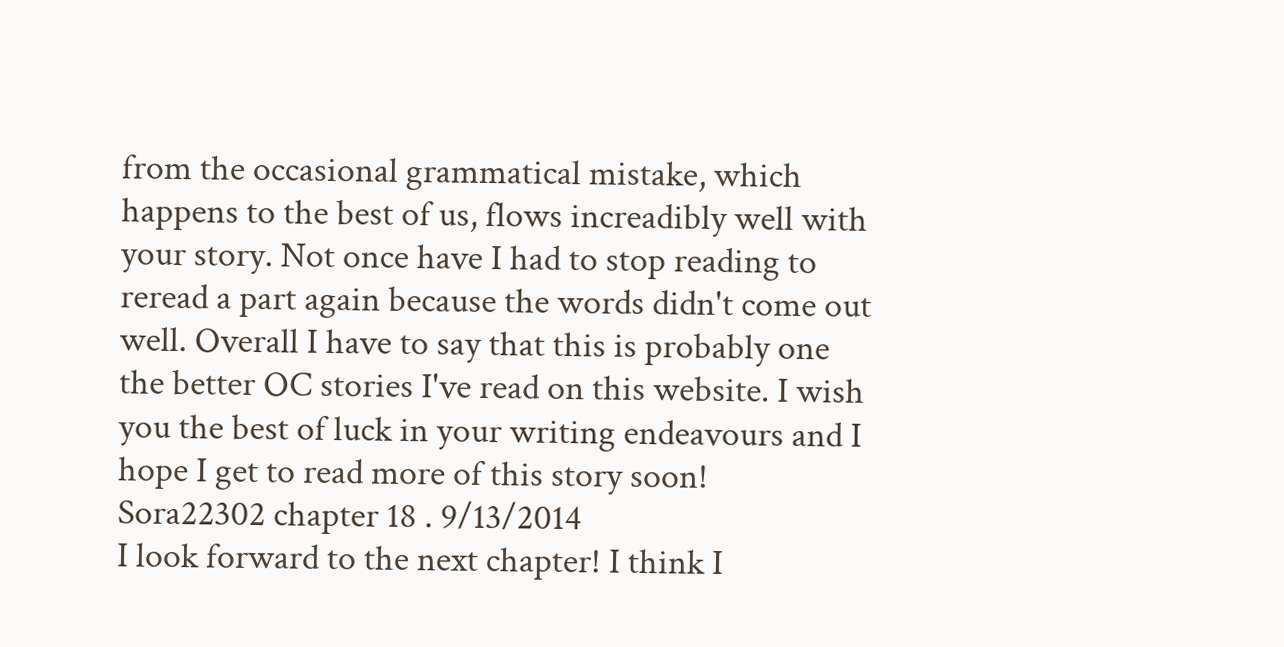from the occasional grammatical mistake, which happens to the best of us, flows increadibly well with your story. Not once have I had to stop reading to reread a part again because the words didn't come out well. Overall I have to say that this is probably one the better OC stories I've read on this website. I wish you the best of luck in your writing endeavours and I hope I get to read more of this story soon!
Sora22302 chapter 18 . 9/13/2014
I look forward to the next chapter! I think I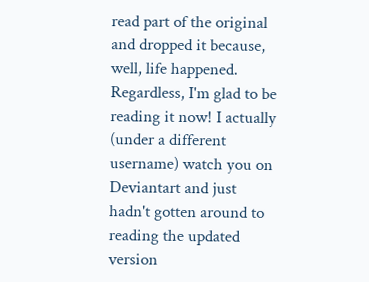read part of the original and dropped it because, well, life happened. Regardless, I'm glad to be reading it now! I actually (under a different username) watch you on Deviantart and just hadn't gotten around to reading the updated version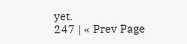yet.
247 | « Prev Page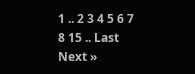1 .. 2 3 4 5 6 7 8 15 .. Last Next »